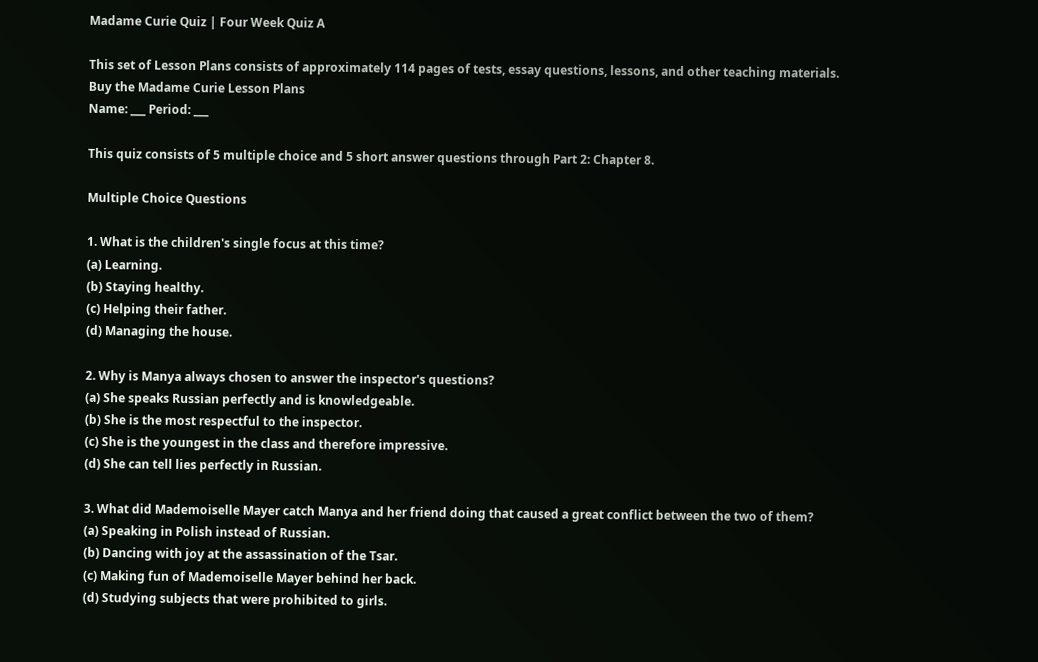Madame Curie Quiz | Four Week Quiz A

This set of Lesson Plans consists of approximately 114 pages of tests, essay questions, lessons, and other teaching materials.
Buy the Madame Curie Lesson Plans
Name: ___ Period: ___

This quiz consists of 5 multiple choice and 5 short answer questions through Part 2: Chapter 8.

Multiple Choice Questions

1. What is the children's single focus at this time?
(a) Learning.
(b) Staying healthy.
(c) Helping their father.
(d) Managing the house.

2. Why is Manya always chosen to answer the inspector's questions?
(a) She speaks Russian perfectly and is knowledgeable.
(b) She is the most respectful to the inspector.
(c) She is the youngest in the class and therefore impressive.
(d) She can tell lies perfectly in Russian.

3. What did Mademoiselle Mayer catch Manya and her friend doing that caused a great conflict between the two of them?
(a) Speaking in Polish instead of Russian.
(b) Dancing with joy at the assassination of the Tsar.
(c) Making fun of Mademoiselle Mayer behind her back.
(d) Studying subjects that were prohibited to girls.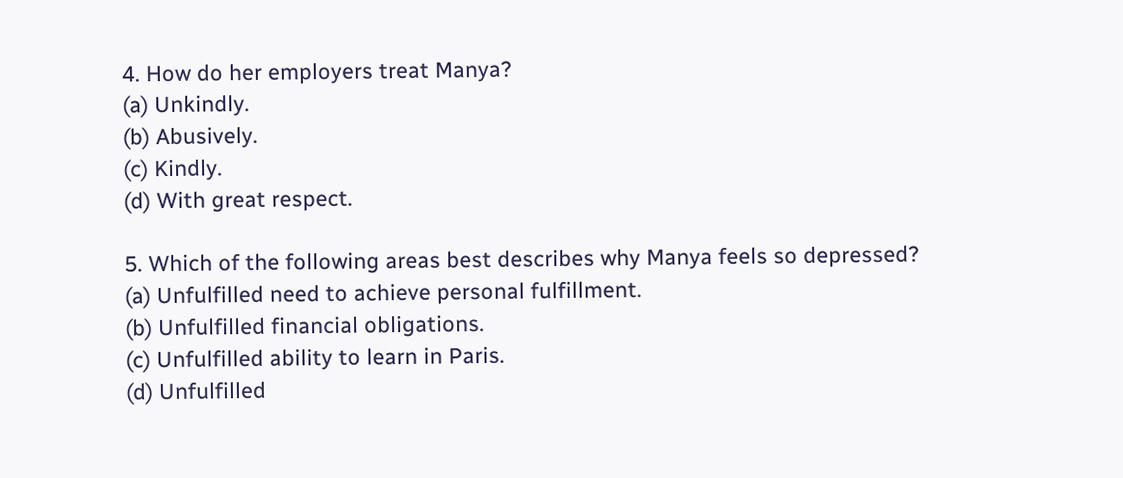4. How do her employers treat Manya?
(a) Unkindly.
(b) Abusively.
(c) Kindly.
(d) With great respect.

5. Which of the following areas best describes why Manya feels so depressed?
(a) Unfulfilled need to achieve personal fulfillment.
(b) Unfulfilled financial obligations.
(c) Unfulfilled ability to learn in Paris.
(d) Unfulfilled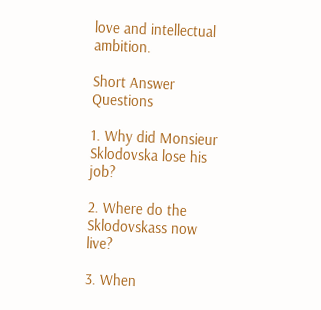love and intellectual ambition.

Short Answer Questions

1. Why did Monsieur Sklodovska lose his job?

2. Where do the Sklodovskass now live?

3. When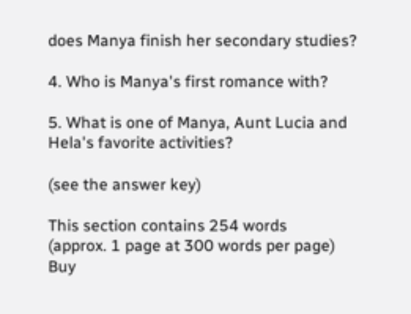does Manya finish her secondary studies?

4. Who is Manya's first romance with?

5. What is one of Manya, Aunt Lucia and Hela's favorite activities?

(see the answer key)

This section contains 254 words
(approx. 1 page at 300 words per page)
Buy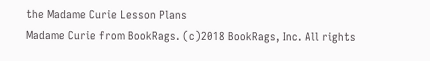the Madame Curie Lesson Plans
Madame Curie from BookRags. (c)2018 BookRags, Inc. All rights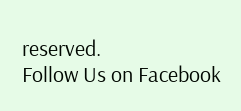reserved.
Follow Us on Facebook